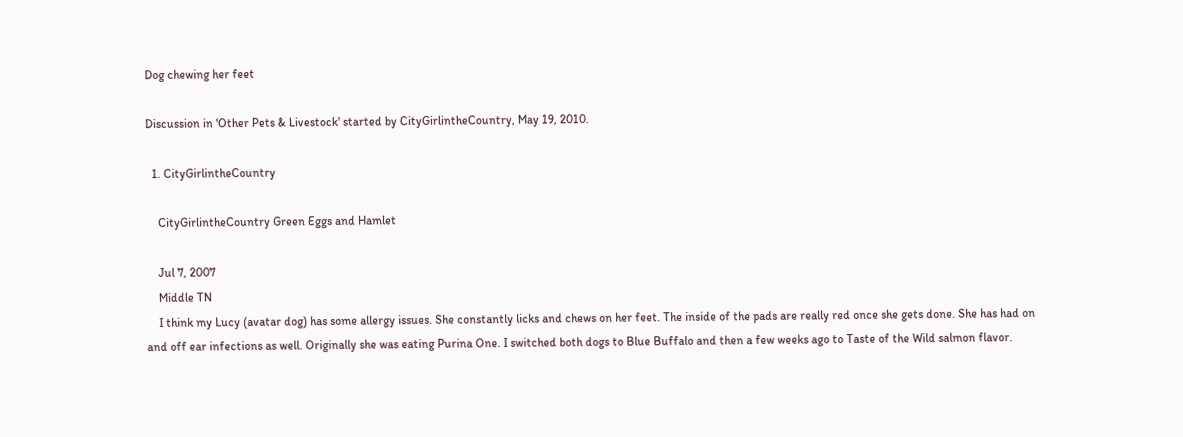Dog chewing her feet

Discussion in 'Other Pets & Livestock' started by CityGirlintheCountry, May 19, 2010.

  1. CityGirlintheCountry

    CityGirlintheCountry Green Eggs and Hamlet

    Jul 7, 2007
    Middle TN
    I think my Lucy (avatar dog) has some allergy issues. She constantly licks and chews on her feet. The inside of the pads are really red once she gets done. She has had on and off ear infections as well. Originally she was eating Purina One. I switched both dogs to Blue Buffalo and then a few weeks ago to Taste of the Wild salmon flavor.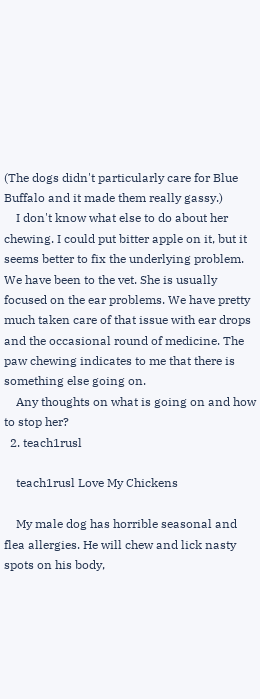(The dogs didn't particularly care for Blue Buffalo and it made them really gassy.)
    I don't know what else to do about her chewing. I could put bitter apple on it, but it seems better to fix the underlying problem. We have been to the vet. She is usually focused on the ear problems. We have pretty much taken care of that issue with ear drops and the occasional round of medicine. The paw chewing indicates to me that there is something else going on.
    Any thoughts on what is going on and how to stop her?
  2. teach1rusl

    teach1rusl Love My Chickens

    My male dog has horrible seasonal and flea allergies. He will chew and lick nasty spots on his body,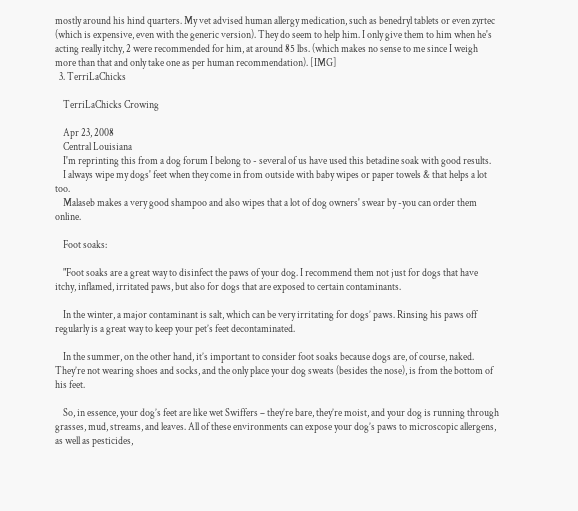mostly around his hind quarters. My vet advised human allergy medication, such as benedryl tablets or even zyrtec (which is expensive, even with the generic version). They do seem to help him. I only give them to him when he's acting really itchy, 2 were recommended for him, at around 85 lbs. (which makes no sense to me since I weigh more than that and only take one as per human recommendation). [IMG]
  3. TerriLaChicks

    TerriLaChicks Crowing

    Apr 23, 2008
    Central Louisiana
    I'm reprinting this from a dog forum I belong to - several of us have used this betadine soak with good results.
    I always wipe my dogs' feet when they come in from outside with baby wipes or paper towels & that helps a lot too.
    Malaseb makes a very good shampoo and also wipes that a lot of dog owners' swear by -you can order them online.

    Foot soaks:

    "Foot soaks are a great way to disinfect the paws of your dog. I recommend them not just for dogs that have itchy, inflamed, irritated paws, but also for dogs that are exposed to certain contaminants.

    In the winter, a major contaminant is salt, which can be very irritating for dogs’ paws. Rinsing his paws off regularly is a great way to keep your pet’s feet decontaminated.

    In the summer, on the other hand, it’s important to consider foot soaks because dogs are, of course, naked. They’re not wearing shoes and socks, and the only place your dog sweats (besides the nose), is from the bottom of his feet.

    So, in essence, your dog’s feet are like wet Swiffers – they’re bare, they’re moist, and your dog is running through grasses, mud, streams, and leaves. All of these environments can expose your dog’s paws to microscopic allergens, as well as pesticides,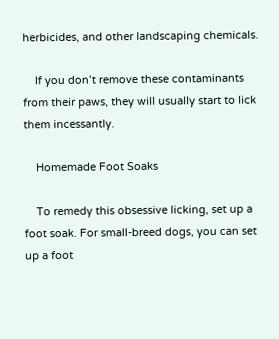herbicides, and other landscaping chemicals.

    If you don’t remove these contaminants from their paws, they will usually start to lick them incessantly.

    Homemade Foot Soaks

    To remedy this obsessive licking, set up a foot soak. For small-breed dogs, you can set up a foot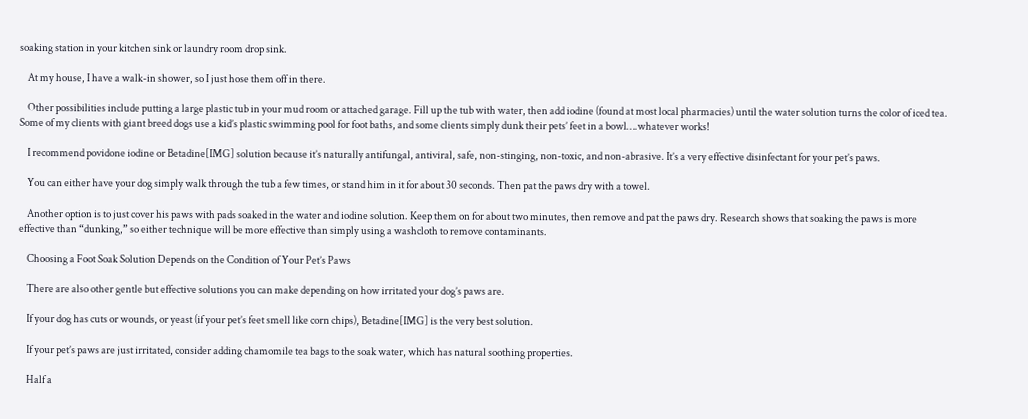soaking station in your kitchen sink or laundry room drop sink.

    At my house, I have a walk-in shower, so I just hose them off in there.

    Other possibilities include putting a large plastic tub in your mud room or attached garage. Fill up the tub with water, then add iodine (found at most local pharmacies) until the water solution turns the color of iced tea. Some of my clients with giant breed dogs use a kid’s plastic swimming pool for foot baths, and some clients simply dunk their pets’ feet in a bowl….whatever works!

    I recommend povidone iodine or Betadine[IMG] solution because it’s naturally antifungal, antiviral, safe, non-stinging, non-toxic, and non-abrasive. It’s a very effective disinfectant for your pet’s paws.

    You can either have your dog simply walk through the tub a few times, or stand him in it for about 30 seconds. Then pat the paws dry with a towel.

    Another option is to just cover his paws with pads soaked in the water and iodine solution. Keep them on for about two minutes, then remove and pat the paws dry. Research shows that soaking the paws is more effective than “dunking,” so either technique will be more effective than simply using a washcloth to remove contaminants.

    Choosing a Foot Soak Solution Depends on the Condition of Your Pet’s Paws

    There are also other gentle but effective solutions you can make depending on how irritated your dog’s paws are.

    If your dog has cuts or wounds, or yeast (if your pet’s feet smell like corn chips), Betadine[IMG] is the very best solution.

    If your pet’s paws are just irritated, consider adding chamomile tea bags to the soak water, which has natural soothing properties.

    Half a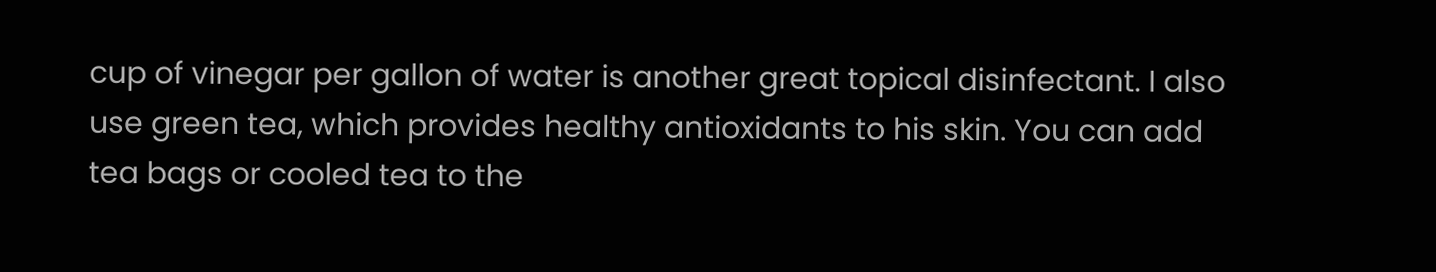cup of vinegar per gallon of water is another great topical disinfectant. I also use green tea, which provides healthy antioxidants to his skin. You can add tea bags or cooled tea to the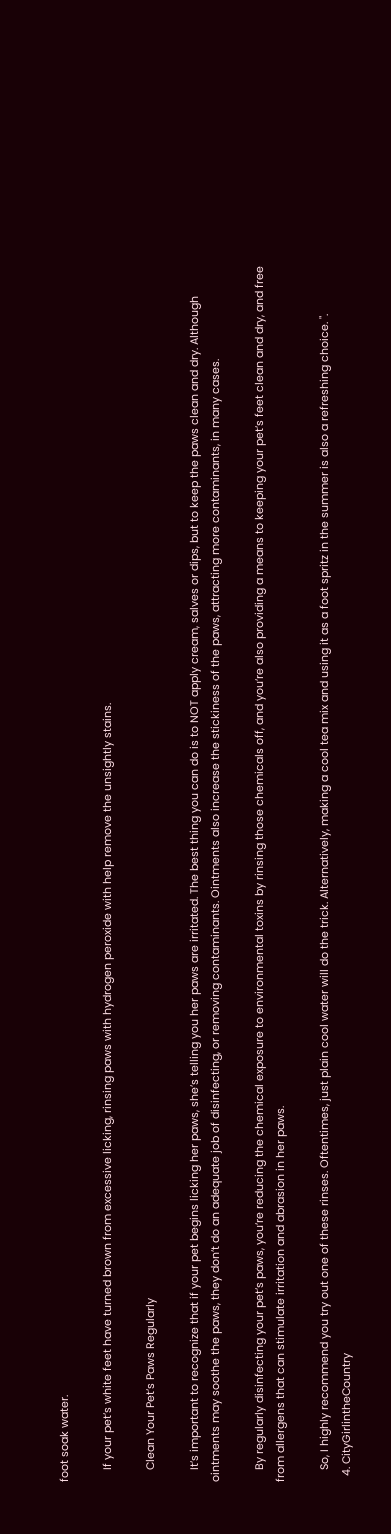foot soak water.

    If your pet’s white feet have turned brown from excessive licking, rinsing paws with hydrogen peroxide with help remove the unsightly stains.

    Clean Your Pet’s Paws Regularly

    It’s important to recognize that if your pet begins licking her paws, she’s telling you her paws are irritated. The best thing you can do is to NOT apply cream, salves or dips, but to keep the paws clean and dry. Although ointments may soothe the paws, they don’t do an adequate job of disinfecting, or removing contaminants. Ointments also increase the stickiness of the paws, attracting more contaminants, in many cases.

    By regularly disinfecting your pet’s paws, you’re reducing the chemical exposure to environmental toxins by rinsing those chemicals off, and you’re also providing a means to keeping your pet’s feet clean and dry, and free from allergens that can stimulate irritation and abrasion in her paws.

    So, I highly recommend you try out one of these rinses. Oftentimes, just plain cool water will do the trick. Alternatively, making a cool tea mix and using it as a foot spritz in the summer is also a refreshing choice. ".
  4. CityGirlintheCountry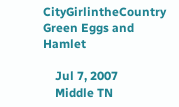CityGirlintheCountry Green Eggs and Hamlet

    Jul 7, 2007
    Middle TN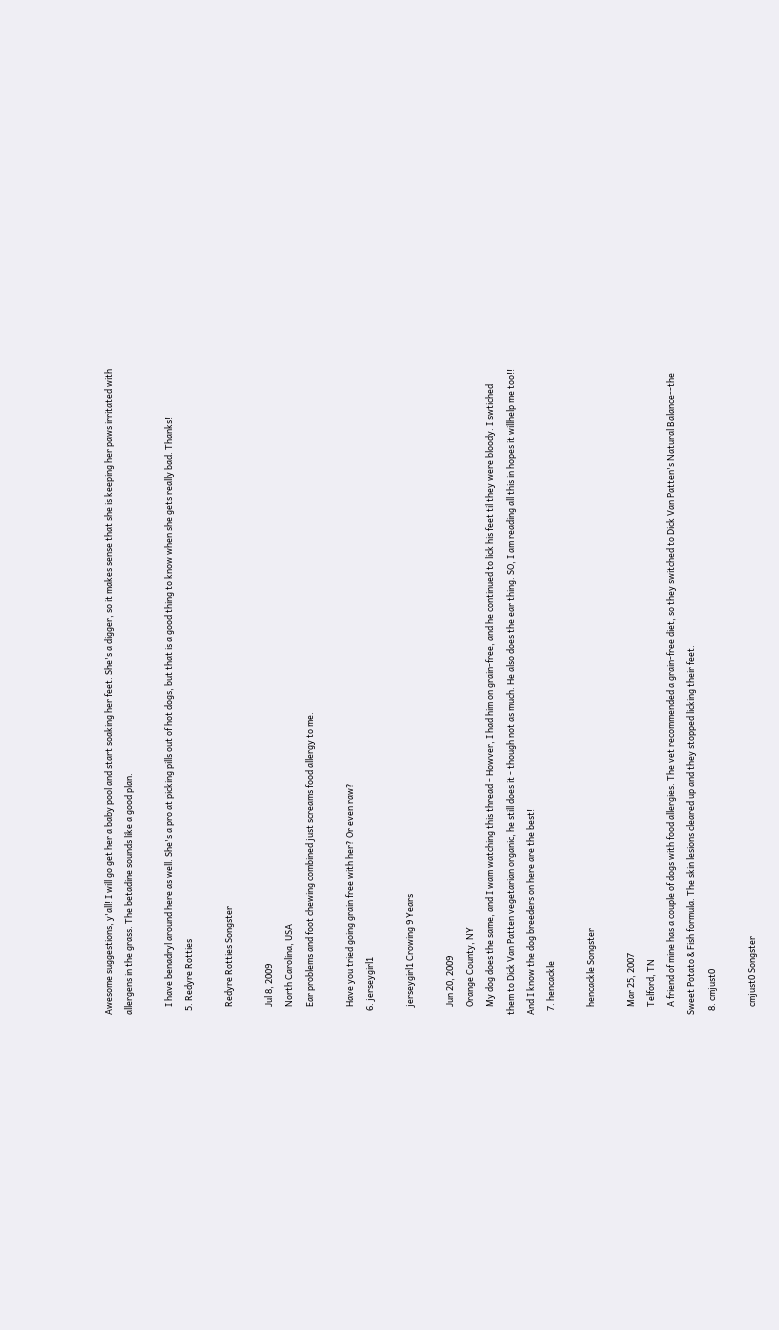Awesome suggestions, y'all! I will go get her a baby pool and start soaking her feet. She's a digger, so it makes sense that she is keeping her paws irritated with allergens in the grass. The betadine sounds like a good plan.

    I have benadryl around here as well. She's a pro at picking pills out of hot dogs, but that is a good thing to know when she gets really bad. Thanks!
  5. Redyre Rotties

    Redyre Rotties Songster

    Jul 8, 2009
    North Carolina, USA
    Ear problems and foot chewing combined just screams food allergy to me.

    Have you tried going grain free with her? Or even raw?
  6. jerseygirl1

    jerseygirl1 Crowing 9 Years

    Jun 20, 2009
    Orange County, NY
    My dog does the same, and I wam watching this thread - Howver, I had him on grain-free, and he continued to lick his feet til they were bloody. I swtiched them to Dick Van Patten vegetarian organic, he still does it - though not as much. He also does the ear thing. SO, I am reading all this in hopes it willhelp me too!! And I know the dog breeders on here are the best!
  7. hencackle

    hencackle Songster

    Mar 25, 2007
    Telford, TN
    A friend of mine has a couple of dogs with food allergies. The vet recommended a grain-free diet, so they switched to Dick Van Patten's Natural Balance--the Sweet Potato & Fish formula. The skin lesions cleared up and they stopped licking their feet.
  8. cmjust0

    cmjust0 Songster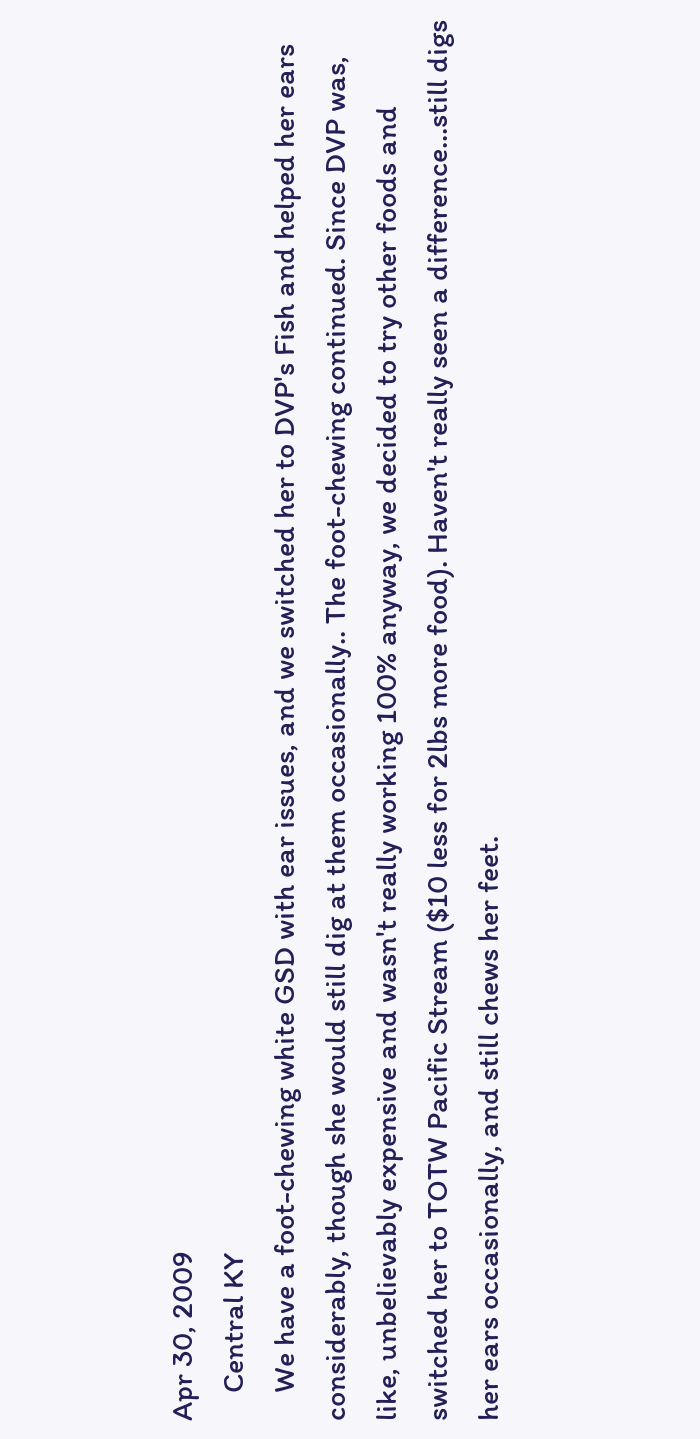Apr 30, 2009
    Central KY
    We have a foot-chewing white GSD with ear issues, and we switched her to DVP's Fish and helped her ears considerably, though she would still dig at them occasionally.. The foot-chewing continued. Since DVP was, like, unbelievably expensive and wasn't really working 100% anyway, we decided to try other foods and switched her to TOTW Pacific Stream ($10 less for 2lbs more food). Haven't really seen a difference...still digs her ears occasionally, and still chews her feet.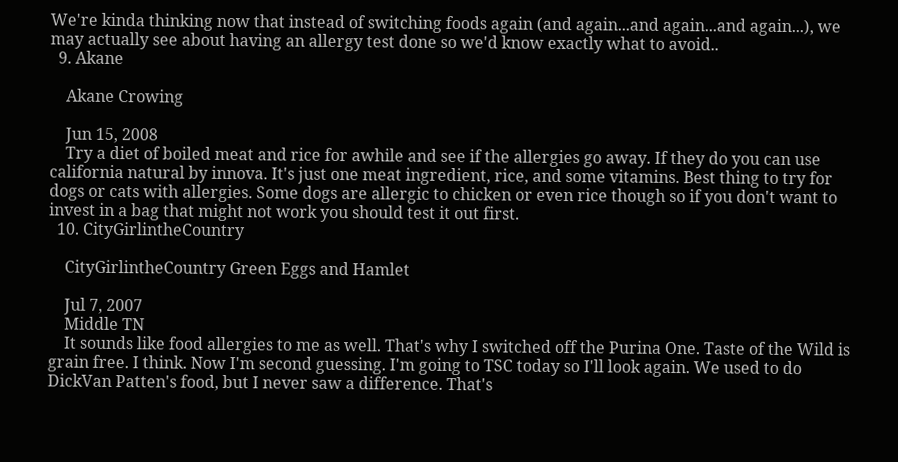We're kinda thinking now that instead of switching foods again (and again...and again...and again...), we may actually see about having an allergy test done so we'd know exactly what to avoid..
  9. Akane

    Akane Crowing

    Jun 15, 2008
    Try a diet of boiled meat and rice for awhile and see if the allergies go away. If they do you can use california natural by innova. It's just one meat ingredient, rice, and some vitamins. Best thing to try for dogs or cats with allergies. Some dogs are allergic to chicken or even rice though so if you don't want to invest in a bag that might not work you should test it out first.
  10. CityGirlintheCountry

    CityGirlintheCountry Green Eggs and Hamlet

    Jul 7, 2007
    Middle TN
    It sounds like food allergies to me as well. That's why I switched off the Purina One. Taste of the Wild is grain free. I think. Now I'm second guessing. I'm going to TSC today so I'll look again. We used to do DickVan Patten's food, but I never saw a difference. That's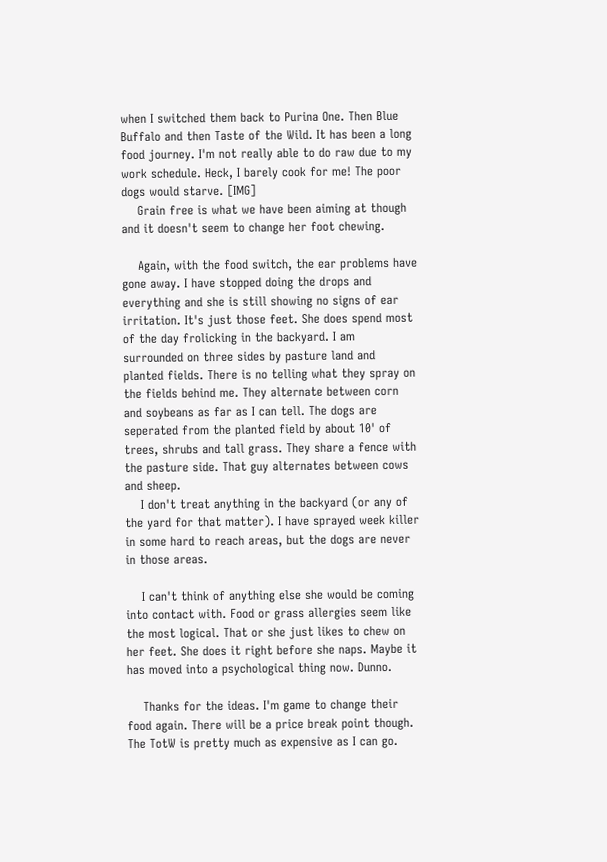when I switched them back to Purina One. Then Blue Buffalo and then Taste of the Wild. It has been a long food journey. I'm not really able to do raw due to my work schedule. Heck, I barely cook for me! The poor dogs would starve. [IMG]
    Grain free is what we have been aiming at though and it doesn't seem to change her foot chewing.

    Again, with the food switch, the ear problems have gone away. I have stopped doing the drops and everything and she is still showing no signs of ear irritation. It's just those feet. She does spend most of the day frolicking in the backyard. I am surrounded on three sides by pasture land and planted fields. There is no telling what they spray on the fields behind me. They alternate between corn and soybeans as far as I can tell. The dogs are seperated from the planted field by about 10' of trees, shrubs and tall grass. They share a fence with the pasture side. That guy alternates between cows and sheep.
    I don't treat anything in the backyard (or any of the yard for that matter). I have sprayed week killer in some hard to reach areas, but the dogs are never in those areas.

    I can't think of anything else she would be coming into contact with. Food or grass allergies seem like the most logical. That or she just likes to chew on her feet. She does it right before she naps. Maybe it has moved into a psychological thing now. Dunno.

    Thanks for the ideas. I'm game to change their food again. There will be a price break point though. The TotW is pretty much as expensive as I can go.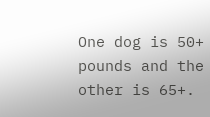One dog is 50+ pounds and the other is 65+.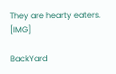They are hearty eaters. [IMG]

BackYard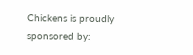Chickens is proudly sponsored by: